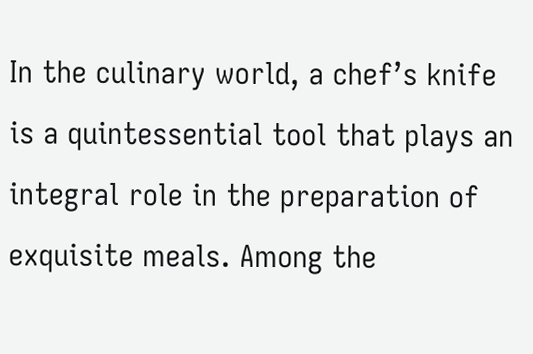In the culinary world, a chef’s knife is a quintessential tool that plays an integral role in the preparation of exquisite meals. Among the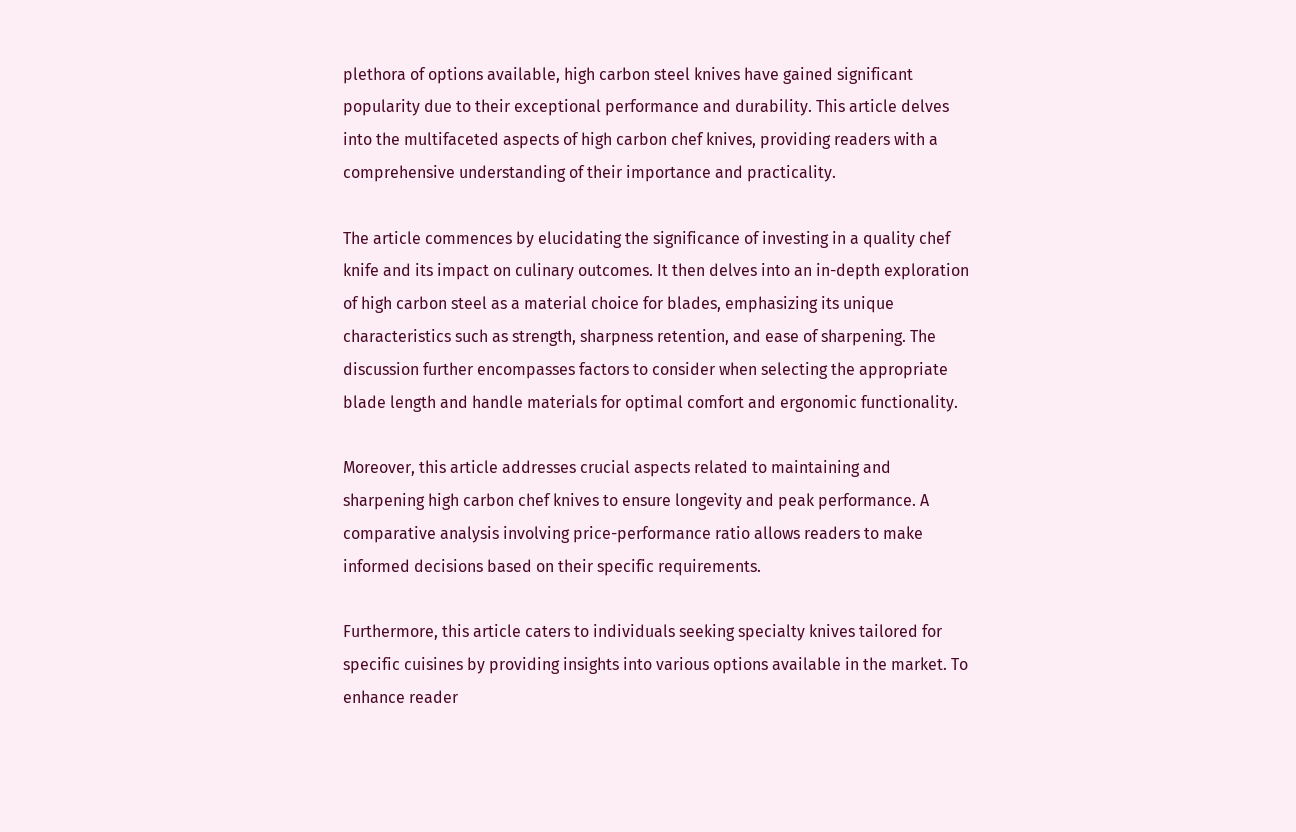plethora of options available, high carbon steel knives have gained significant popularity due to their exceptional performance and durability. This article delves into the multifaceted aspects of high carbon chef knives, providing readers with a comprehensive understanding of their importance and practicality.

The article commences by elucidating the significance of investing in a quality chef knife and its impact on culinary outcomes. It then delves into an in-depth exploration of high carbon steel as a material choice for blades, emphasizing its unique characteristics such as strength, sharpness retention, and ease of sharpening. The discussion further encompasses factors to consider when selecting the appropriate blade length and handle materials for optimal comfort and ergonomic functionality.

Moreover, this article addresses crucial aspects related to maintaining and sharpening high carbon chef knives to ensure longevity and peak performance. A comparative analysis involving price-performance ratio allows readers to make informed decisions based on their specific requirements.

Furthermore, this article caters to individuals seeking specialty knives tailored for specific cuisines by providing insights into various options available in the market. To enhance reader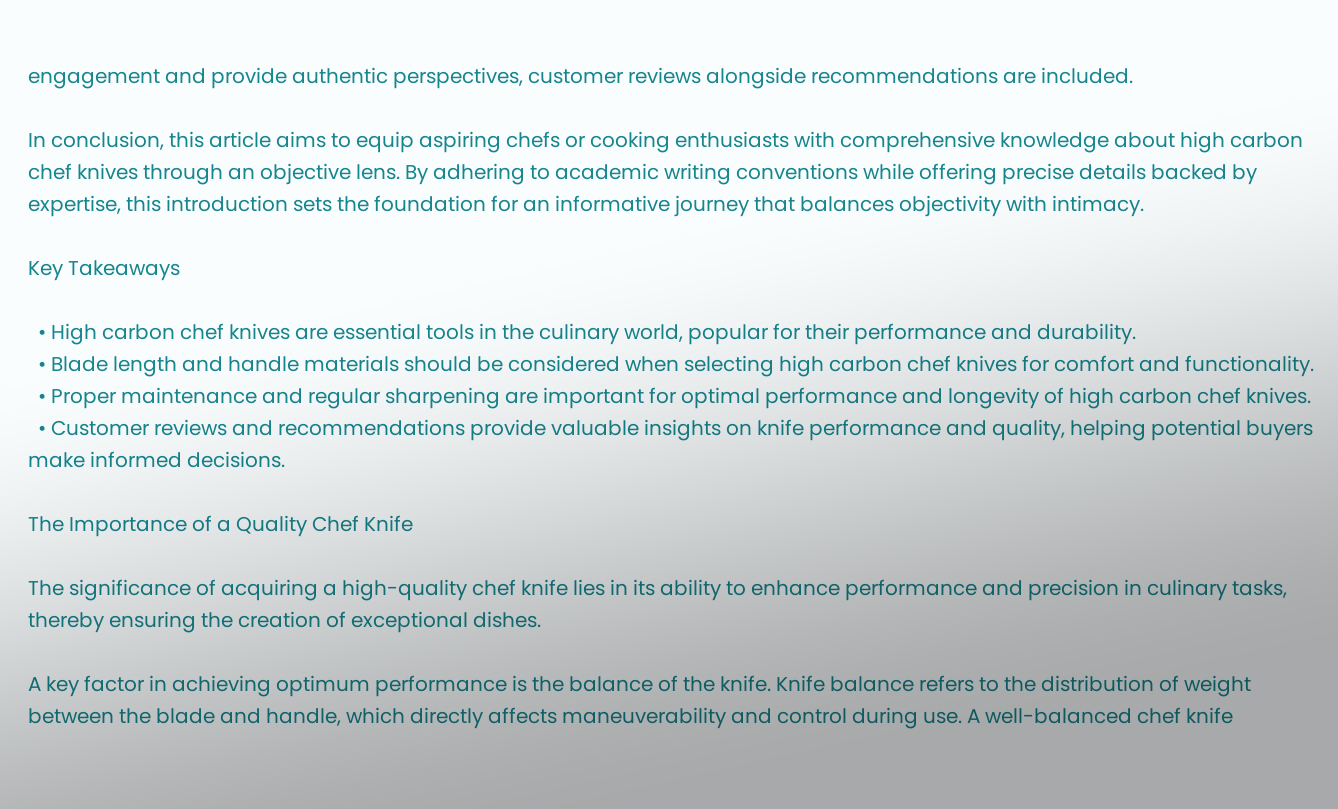engagement and provide authentic perspectives, customer reviews alongside recommendations are included.

In conclusion, this article aims to equip aspiring chefs or cooking enthusiasts with comprehensive knowledge about high carbon chef knives through an objective lens. By adhering to academic writing conventions while offering precise details backed by expertise, this introduction sets the foundation for an informative journey that balances objectivity with intimacy.

Key Takeaways

  • High carbon chef knives are essential tools in the culinary world, popular for their performance and durability.
  • Blade length and handle materials should be considered when selecting high carbon chef knives for comfort and functionality.
  • Proper maintenance and regular sharpening are important for optimal performance and longevity of high carbon chef knives.
  • Customer reviews and recommendations provide valuable insights on knife performance and quality, helping potential buyers make informed decisions.

The Importance of a Quality Chef Knife

The significance of acquiring a high-quality chef knife lies in its ability to enhance performance and precision in culinary tasks, thereby ensuring the creation of exceptional dishes.

A key factor in achieving optimum performance is the balance of the knife. Knife balance refers to the distribution of weight between the blade and handle, which directly affects maneuverability and control during use. A well-balanced chef knife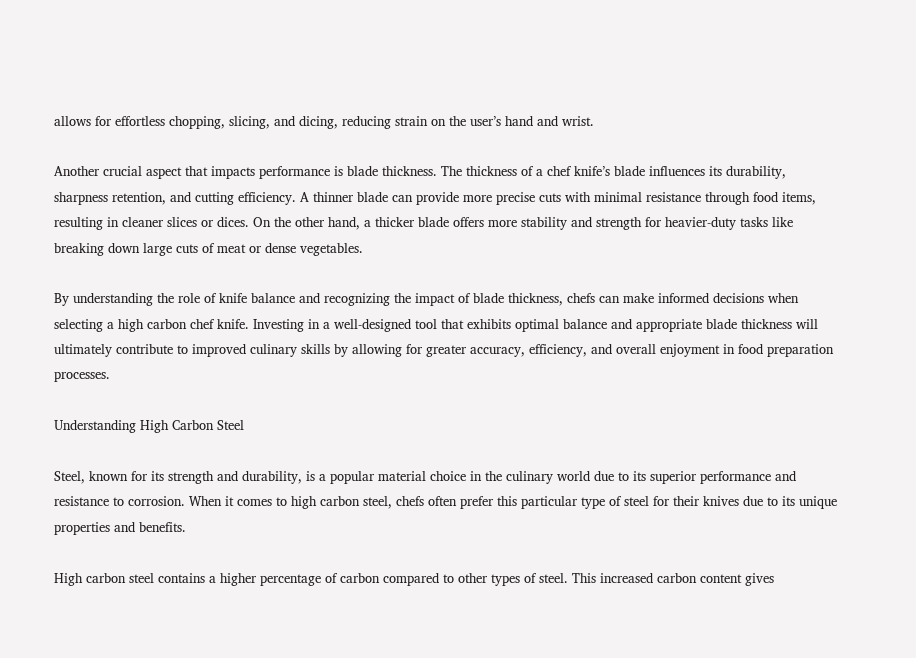allows for effortless chopping, slicing, and dicing, reducing strain on the user’s hand and wrist.

Another crucial aspect that impacts performance is blade thickness. The thickness of a chef knife’s blade influences its durability, sharpness retention, and cutting efficiency. A thinner blade can provide more precise cuts with minimal resistance through food items, resulting in cleaner slices or dices. On the other hand, a thicker blade offers more stability and strength for heavier-duty tasks like breaking down large cuts of meat or dense vegetables.

By understanding the role of knife balance and recognizing the impact of blade thickness, chefs can make informed decisions when selecting a high carbon chef knife. Investing in a well-designed tool that exhibits optimal balance and appropriate blade thickness will ultimately contribute to improved culinary skills by allowing for greater accuracy, efficiency, and overall enjoyment in food preparation processes.

Understanding High Carbon Steel

Steel, known for its strength and durability, is a popular material choice in the culinary world due to its superior performance and resistance to corrosion. When it comes to high carbon steel, chefs often prefer this particular type of steel for their knives due to its unique properties and benefits.

High carbon steel contains a higher percentage of carbon compared to other types of steel. This increased carbon content gives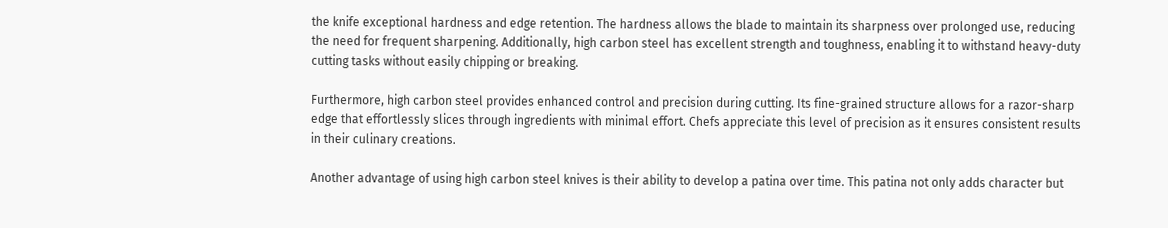the knife exceptional hardness and edge retention. The hardness allows the blade to maintain its sharpness over prolonged use, reducing the need for frequent sharpening. Additionally, high carbon steel has excellent strength and toughness, enabling it to withstand heavy-duty cutting tasks without easily chipping or breaking.

Furthermore, high carbon steel provides enhanced control and precision during cutting. Its fine-grained structure allows for a razor-sharp edge that effortlessly slices through ingredients with minimal effort. Chefs appreciate this level of precision as it ensures consistent results in their culinary creations.

Another advantage of using high carbon steel knives is their ability to develop a patina over time. This patina not only adds character but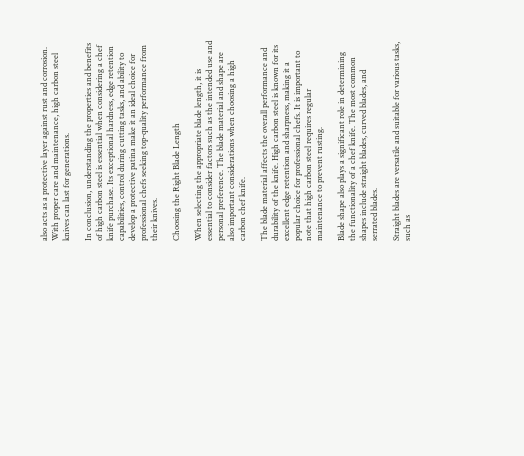also acts as a protective layer against rust and corrosion. With proper care and maintenance, high carbon steel knives can last for generations.

In conclusion, understanding the properties and benefits of high carbon steel is essential when considering a chef knife purchase. Its exceptional hardness, edge retention capabilities, control during cutting tasks, and ability to develop a protective patina make it an ideal choice for professional chefs seeking top-quality performance from their knives.

Choosing the Right Blade Length

When selecting the appropriate blade length, it is essential to consider factors such as the intended use and personal preference. The blade material and shape are also important considerations when choosing a high carbon chef knife.

The blade material affects the overall performance and durability of the knife. High carbon steel is known for its excellent edge retention and sharpness, making it a popular choice for professional chefs. It is important to note that high carbon steel requires regular maintenance to prevent rusting.

Blade shape also plays a significant role in determining the functionality of a chef knife. The most common shapes include straight blades, curved blades, and serrated blades.

Straight blades are versatile and suitable for various tasks, such as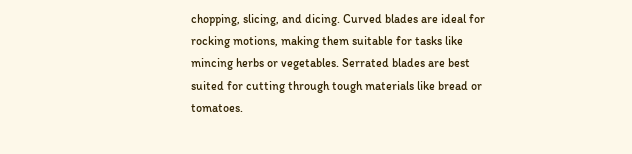chopping, slicing, and dicing. Curved blades are ideal for rocking motions, making them suitable for tasks like mincing herbs or vegetables. Serrated blades are best suited for cutting through tough materials like bread or tomatoes.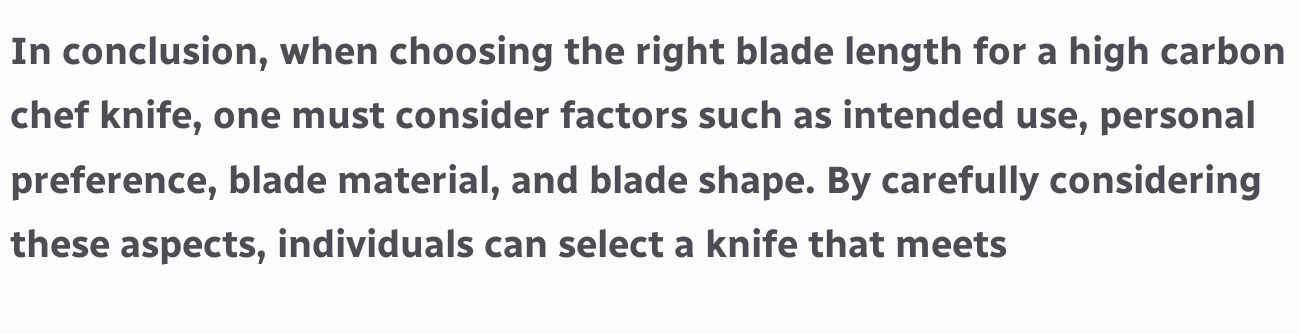In conclusion, when choosing the right blade length for a high carbon chef knife, one must consider factors such as intended use, personal preference, blade material, and blade shape. By carefully considering these aspects, individuals can select a knife that meets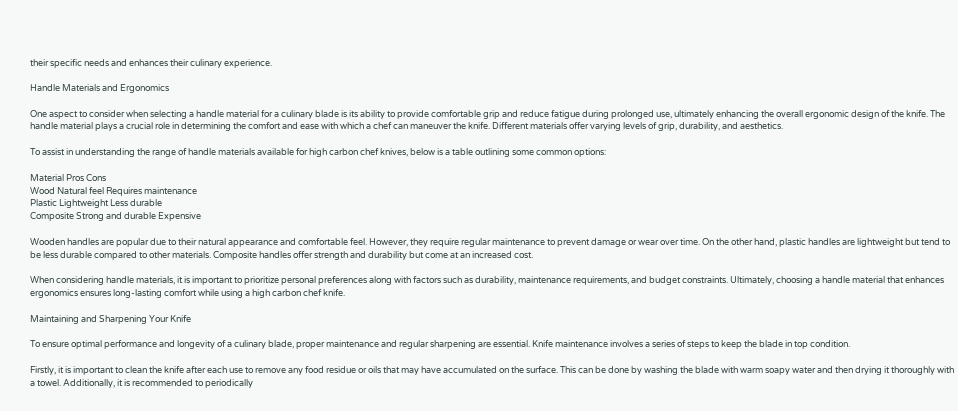their specific needs and enhances their culinary experience.

Handle Materials and Ergonomics

One aspect to consider when selecting a handle material for a culinary blade is its ability to provide comfortable grip and reduce fatigue during prolonged use, ultimately enhancing the overall ergonomic design of the knife. The handle material plays a crucial role in determining the comfort and ease with which a chef can maneuver the knife. Different materials offer varying levels of grip, durability, and aesthetics.

To assist in understanding the range of handle materials available for high carbon chef knives, below is a table outlining some common options:

Material Pros Cons
Wood Natural feel Requires maintenance
Plastic Lightweight Less durable
Composite Strong and durable Expensive

Wooden handles are popular due to their natural appearance and comfortable feel. However, they require regular maintenance to prevent damage or wear over time. On the other hand, plastic handles are lightweight but tend to be less durable compared to other materials. Composite handles offer strength and durability but come at an increased cost.

When considering handle materials, it is important to prioritize personal preferences along with factors such as durability, maintenance requirements, and budget constraints. Ultimately, choosing a handle material that enhances ergonomics ensures long-lasting comfort while using a high carbon chef knife.

Maintaining and Sharpening Your Knife

To ensure optimal performance and longevity of a culinary blade, proper maintenance and regular sharpening are essential. Knife maintenance involves a series of steps to keep the blade in top condition.

Firstly, it is important to clean the knife after each use to remove any food residue or oils that may have accumulated on the surface. This can be done by washing the blade with warm soapy water and then drying it thoroughly with a towel. Additionally, it is recommended to periodically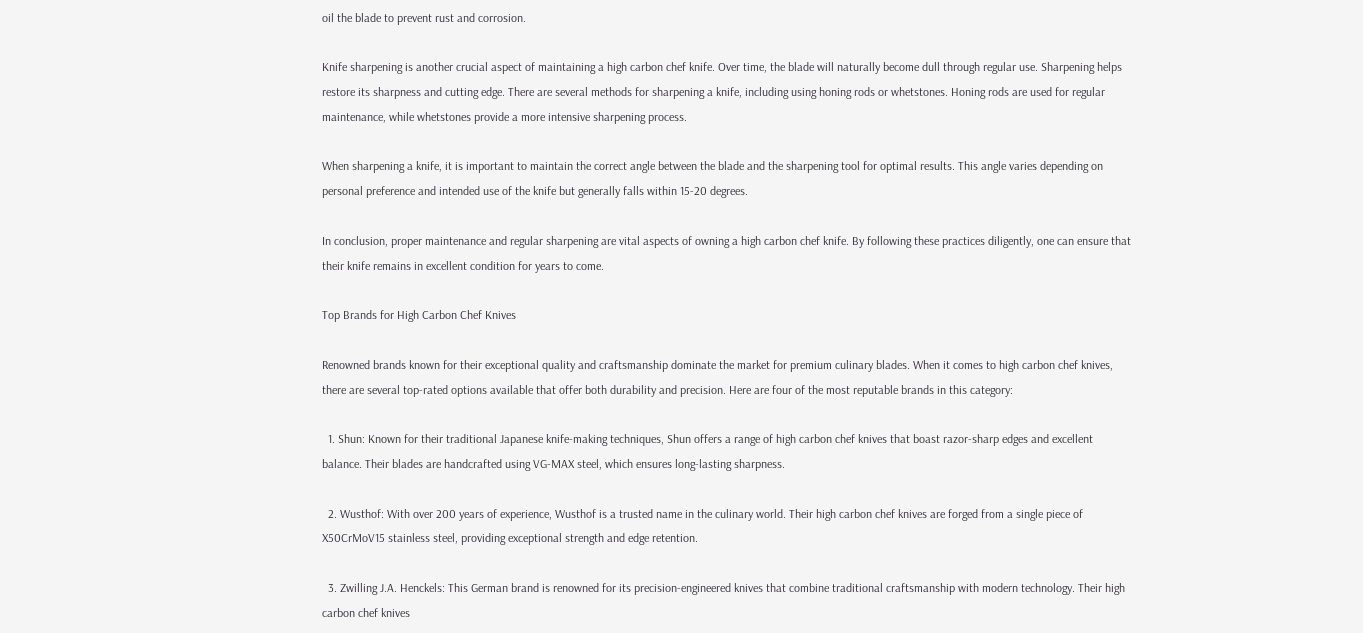oil the blade to prevent rust and corrosion.

Knife sharpening is another crucial aspect of maintaining a high carbon chef knife. Over time, the blade will naturally become dull through regular use. Sharpening helps restore its sharpness and cutting edge. There are several methods for sharpening a knife, including using honing rods or whetstones. Honing rods are used for regular maintenance, while whetstones provide a more intensive sharpening process.

When sharpening a knife, it is important to maintain the correct angle between the blade and the sharpening tool for optimal results. This angle varies depending on personal preference and intended use of the knife but generally falls within 15-20 degrees.

In conclusion, proper maintenance and regular sharpening are vital aspects of owning a high carbon chef knife. By following these practices diligently, one can ensure that their knife remains in excellent condition for years to come.

Top Brands for High Carbon Chef Knives

Renowned brands known for their exceptional quality and craftsmanship dominate the market for premium culinary blades. When it comes to high carbon chef knives, there are several top-rated options available that offer both durability and precision. Here are four of the most reputable brands in this category:

  1. Shun: Known for their traditional Japanese knife-making techniques, Shun offers a range of high carbon chef knives that boast razor-sharp edges and excellent balance. Their blades are handcrafted using VG-MAX steel, which ensures long-lasting sharpness.

  2. Wusthof: With over 200 years of experience, Wusthof is a trusted name in the culinary world. Their high carbon chef knives are forged from a single piece of X50CrMoV15 stainless steel, providing exceptional strength and edge retention.

  3. Zwilling J.A. Henckels: This German brand is renowned for its precision-engineered knives that combine traditional craftsmanship with modern technology. Their high carbon chef knives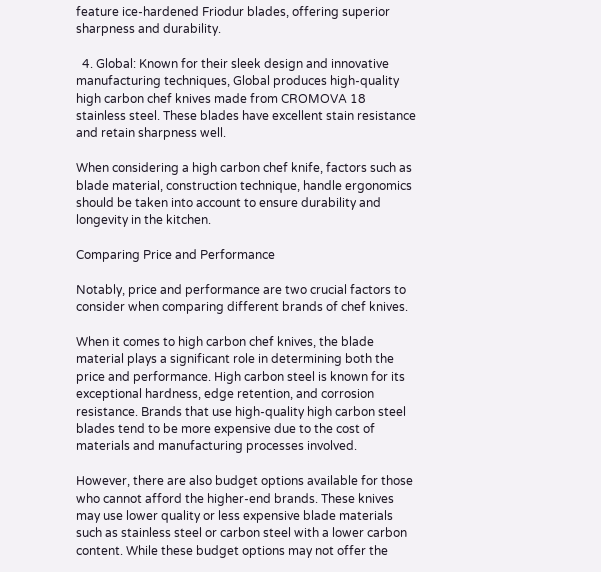feature ice-hardened Friodur blades, offering superior sharpness and durability.

  4. Global: Known for their sleek design and innovative manufacturing techniques, Global produces high-quality high carbon chef knives made from CROMOVA 18 stainless steel. These blades have excellent stain resistance and retain sharpness well.

When considering a high carbon chef knife, factors such as blade material, construction technique, handle ergonomics should be taken into account to ensure durability and longevity in the kitchen.

Comparing Price and Performance

Notably, price and performance are two crucial factors to consider when comparing different brands of chef knives.

When it comes to high carbon chef knives, the blade material plays a significant role in determining both the price and performance. High carbon steel is known for its exceptional hardness, edge retention, and corrosion resistance. Brands that use high-quality high carbon steel blades tend to be more expensive due to the cost of materials and manufacturing processes involved.

However, there are also budget options available for those who cannot afford the higher-end brands. These knives may use lower quality or less expensive blade materials such as stainless steel or carbon steel with a lower carbon content. While these budget options may not offer the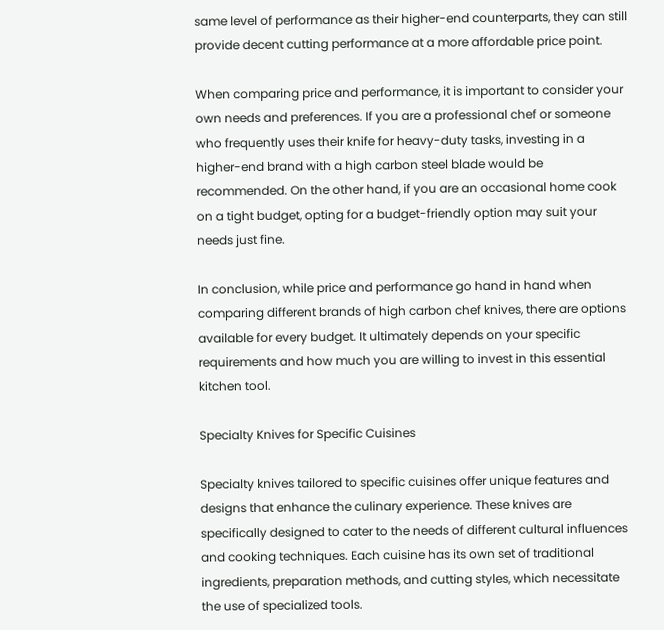same level of performance as their higher-end counterparts, they can still provide decent cutting performance at a more affordable price point.

When comparing price and performance, it is important to consider your own needs and preferences. If you are a professional chef or someone who frequently uses their knife for heavy-duty tasks, investing in a higher-end brand with a high carbon steel blade would be recommended. On the other hand, if you are an occasional home cook on a tight budget, opting for a budget-friendly option may suit your needs just fine.

In conclusion, while price and performance go hand in hand when comparing different brands of high carbon chef knives, there are options available for every budget. It ultimately depends on your specific requirements and how much you are willing to invest in this essential kitchen tool.

Specialty Knives for Specific Cuisines

Specialty knives tailored to specific cuisines offer unique features and designs that enhance the culinary experience. These knives are specifically designed to cater to the needs of different cultural influences and cooking techniques. Each cuisine has its own set of traditional ingredients, preparation methods, and cutting styles, which necessitate the use of specialized tools.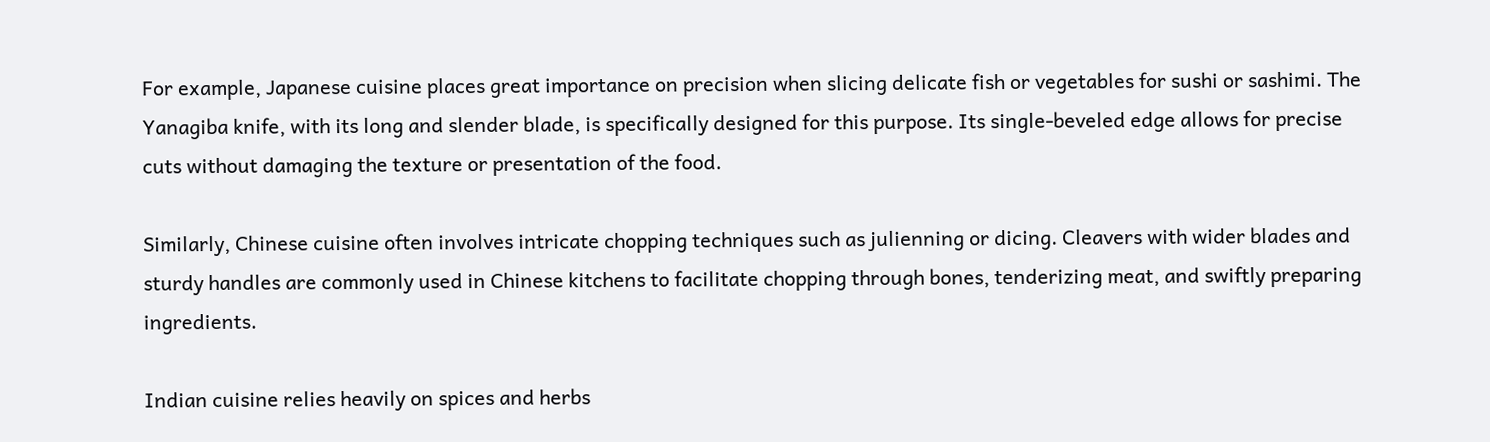For example, Japanese cuisine places great importance on precision when slicing delicate fish or vegetables for sushi or sashimi. The Yanagiba knife, with its long and slender blade, is specifically designed for this purpose. Its single-beveled edge allows for precise cuts without damaging the texture or presentation of the food.

Similarly, Chinese cuisine often involves intricate chopping techniques such as julienning or dicing. Cleavers with wider blades and sturdy handles are commonly used in Chinese kitchens to facilitate chopping through bones, tenderizing meat, and swiftly preparing ingredients.

Indian cuisine relies heavily on spices and herbs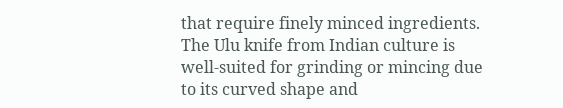that require finely minced ingredients. The Ulu knife from Indian culture is well-suited for grinding or mincing due to its curved shape and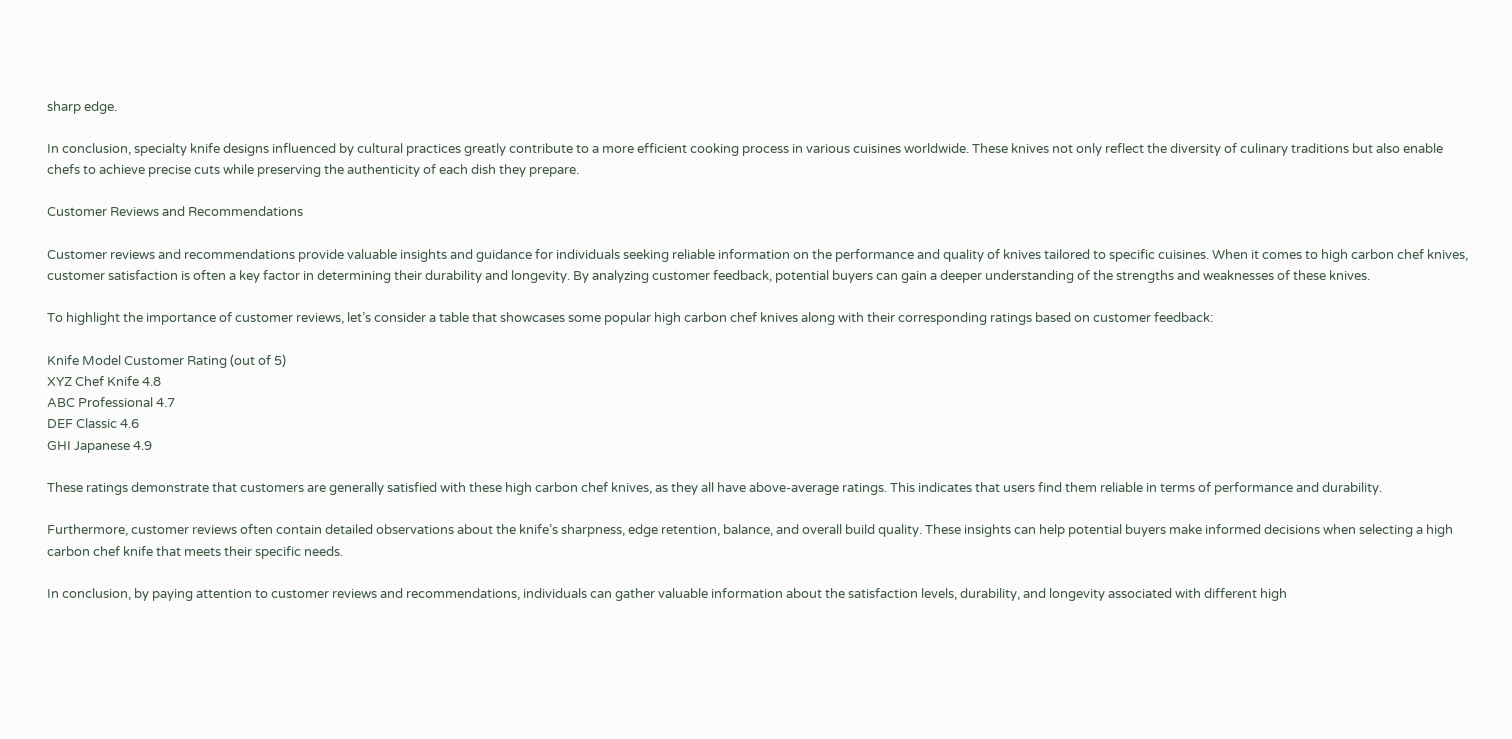sharp edge.

In conclusion, specialty knife designs influenced by cultural practices greatly contribute to a more efficient cooking process in various cuisines worldwide. These knives not only reflect the diversity of culinary traditions but also enable chefs to achieve precise cuts while preserving the authenticity of each dish they prepare.

Customer Reviews and Recommendations

Customer reviews and recommendations provide valuable insights and guidance for individuals seeking reliable information on the performance and quality of knives tailored to specific cuisines. When it comes to high carbon chef knives, customer satisfaction is often a key factor in determining their durability and longevity. By analyzing customer feedback, potential buyers can gain a deeper understanding of the strengths and weaknesses of these knives.

To highlight the importance of customer reviews, let’s consider a table that showcases some popular high carbon chef knives along with their corresponding ratings based on customer feedback:

Knife Model Customer Rating (out of 5)
XYZ Chef Knife 4.8
ABC Professional 4.7
DEF Classic 4.6
GHI Japanese 4.9

These ratings demonstrate that customers are generally satisfied with these high carbon chef knives, as they all have above-average ratings. This indicates that users find them reliable in terms of performance and durability.

Furthermore, customer reviews often contain detailed observations about the knife’s sharpness, edge retention, balance, and overall build quality. These insights can help potential buyers make informed decisions when selecting a high carbon chef knife that meets their specific needs.

In conclusion, by paying attention to customer reviews and recommendations, individuals can gather valuable information about the satisfaction levels, durability, and longevity associated with different high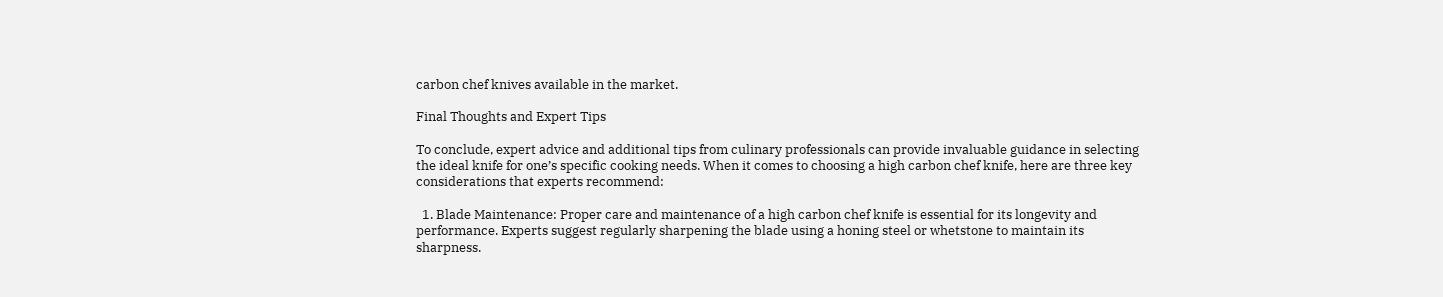carbon chef knives available in the market.

Final Thoughts and Expert Tips

To conclude, expert advice and additional tips from culinary professionals can provide invaluable guidance in selecting the ideal knife for one’s specific cooking needs. When it comes to choosing a high carbon chef knife, here are three key considerations that experts recommend:

  1. Blade Maintenance: Proper care and maintenance of a high carbon chef knife is essential for its longevity and performance. Experts suggest regularly sharpening the blade using a honing steel or whetstone to maintain its sharpness.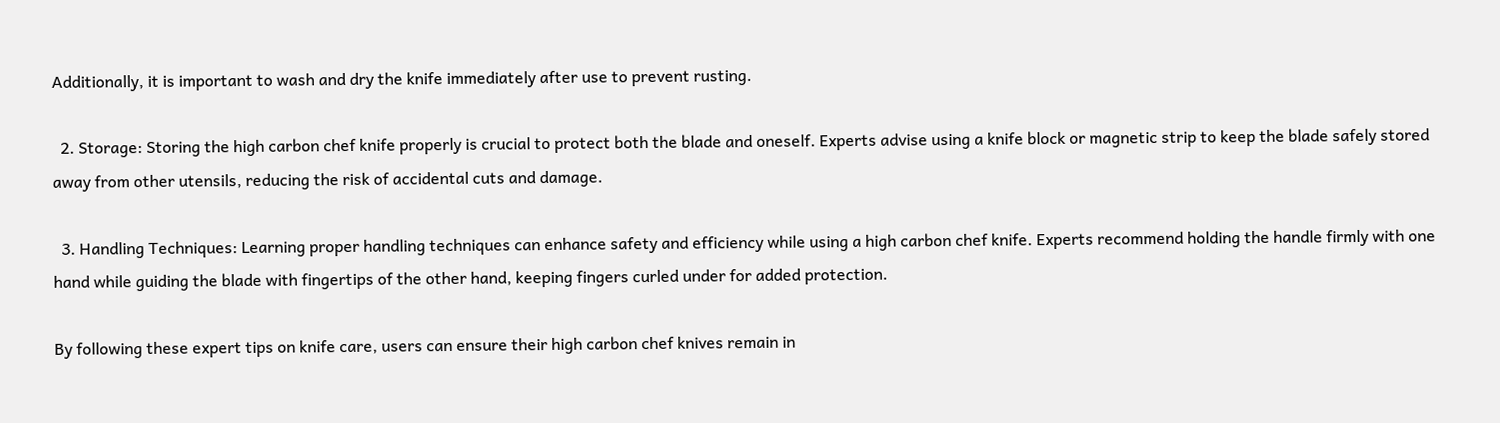Additionally, it is important to wash and dry the knife immediately after use to prevent rusting.

  2. Storage: Storing the high carbon chef knife properly is crucial to protect both the blade and oneself. Experts advise using a knife block or magnetic strip to keep the blade safely stored away from other utensils, reducing the risk of accidental cuts and damage.

  3. Handling Techniques: Learning proper handling techniques can enhance safety and efficiency while using a high carbon chef knife. Experts recommend holding the handle firmly with one hand while guiding the blade with fingertips of the other hand, keeping fingers curled under for added protection.

By following these expert tips on knife care, users can ensure their high carbon chef knives remain in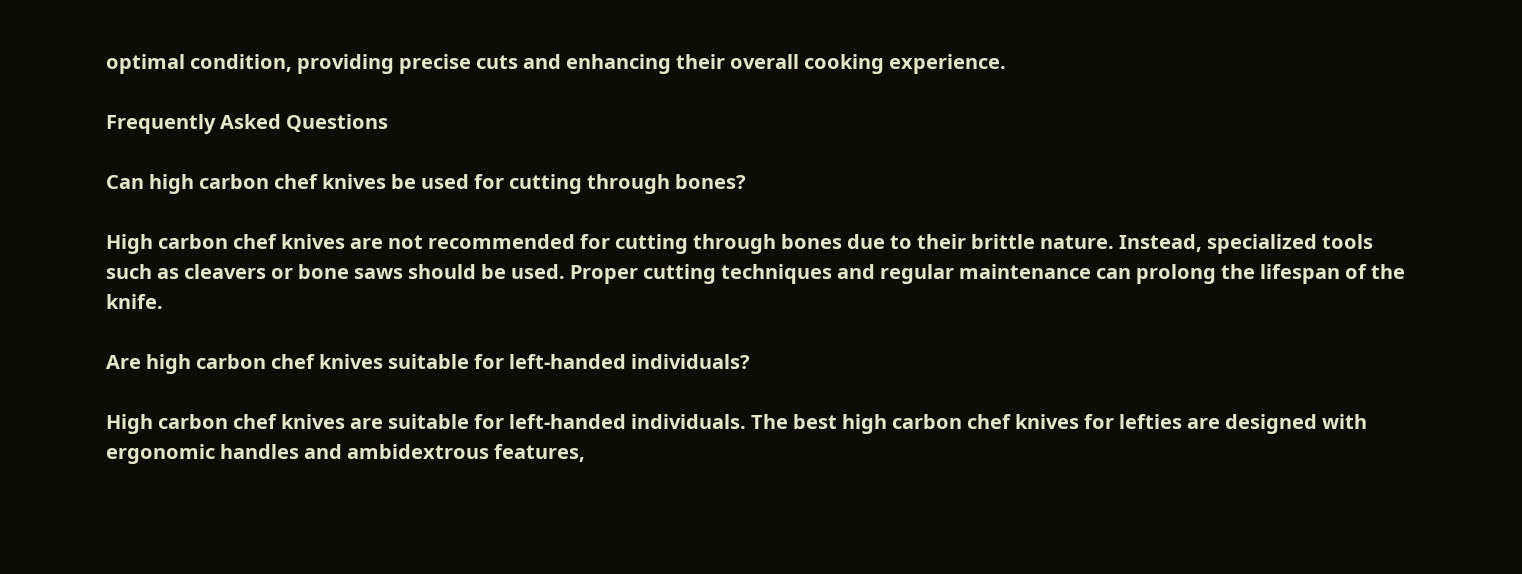optimal condition, providing precise cuts and enhancing their overall cooking experience.

Frequently Asked Questions

Can high carbon chef knives be used for cutting through bones?

High carbon chef knives are not recommended for cutting through bones due to their brittle nature. Instead, specialized tools such as cleavers or bone saws should be used. Proper cutting techniques and regular maintenance can prolong the lifespan of the knife.

Are high carbon chef knives suitable for left-handed individuals?

High carbon chef knives are suitable for left-handed individuals. The best high carbon chef knives for lefties are designed with ergonomic handles and ambidextrous features,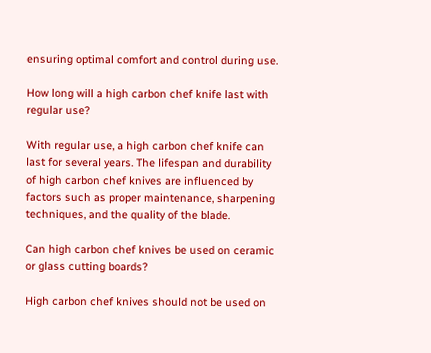ensuring optimal comfort and control during use.

How long will a high carbon chef knife last with regular use?

With regular use, a high carbon chef knife can last for several years. The lifespan and durability of high carbon chef knives are influenced by factors such as proper maintenance, sharpening techniques, and the quality of the blade.

Can high carbon chef knives be used on ceramic or glass cutting boards?

High carbon chef knives should not be used on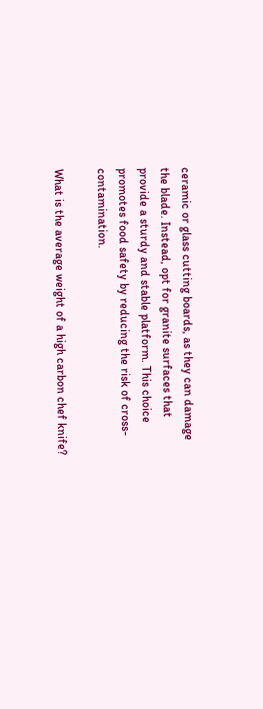ceramic or glass cutting boards, as they can damage the blade. Instead, opt for granite surfaces that provide a sturdy and stable platform. This choice promotes food safety by reducing the risk of cross-contamination.

What is the average weight of a high carbon chef knife?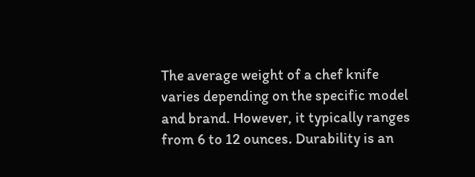The average weight of a chef knife varies depending on the specific model and brand. However, it typically ranges from 6 to 12 ounces. Durability is an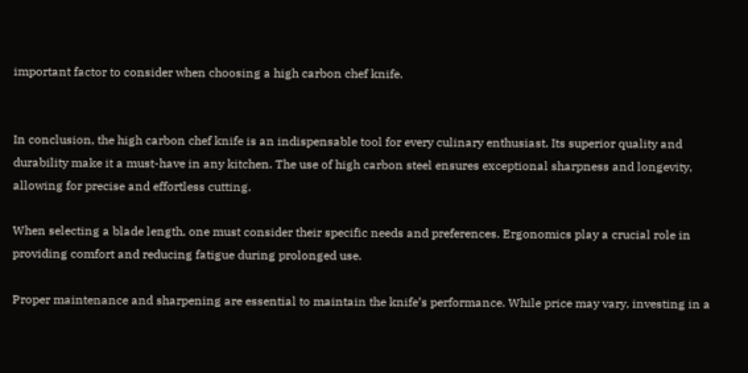important factor to consider when choosing a high carbon chef knife.


In conclusion, the high carbon chef knife is an indispensable tool for every culinary enthusiast. Its superior quality and durability make it a must-have in any kitchen. The use of high carbon steel ensures exceptional sharpness and longevity, allowing for precise and effortless cutting.

When selecting a blade length, one must consider their specific needs and preferences. Ergonomics play a crucial role in providing comfort and reducing fatigue during prolonged use.

Proper maintenance and sharpening are essential to maintain the knife’s performance. While price may vary, investing in a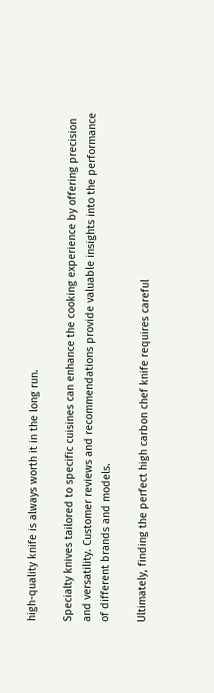high-quality knife is always worth it in the long run.

Specialty knives tailored to specific cuisines can enhance the cooking experience by offering precision and versatility. Customer reviews and recommendations provide valuable insights into the performance of different brands and models.

Ultimately, finding the perfect high carbon chef knife requires careful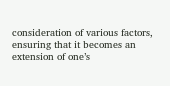consideration of various factors, ensuring that it becomes an extension of one’s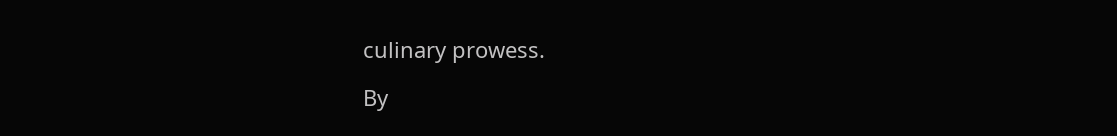culinary prowess.

By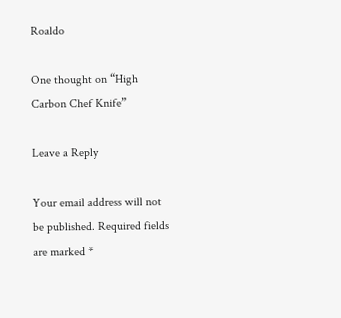Roaldo

One thought on “High Carbon Chef Knife”

Leave a Reply

Your email address will not be published. Required fields are marked *